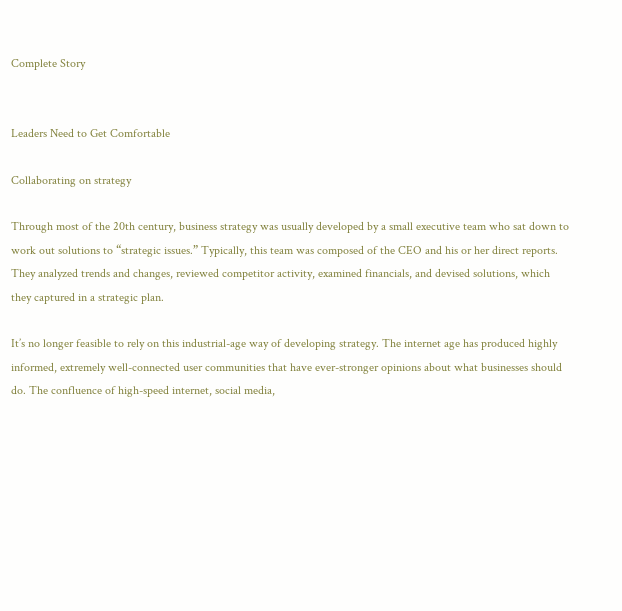Complete Story


Leaders Need to Get Comfortable

Collaborating on strategy

Through most of the 20th century, business strategy was usually developed by a small executive team who sat down to work out solutions to “strategic issues.” Typically, this team was composed of the CEO and his or her direct reports. They analyzed trends and changes, reviewed competitor activity, examined financials, and devised solutions, which they captured in a strategic plan.

It’s no longer feasible to rely on this industrial-age way of developing strategy. The internet age has produced highly informed, extremely well-connected user communities that have ever-stronger opinions about what businesses should do. The confluence of high-speed internet, social media,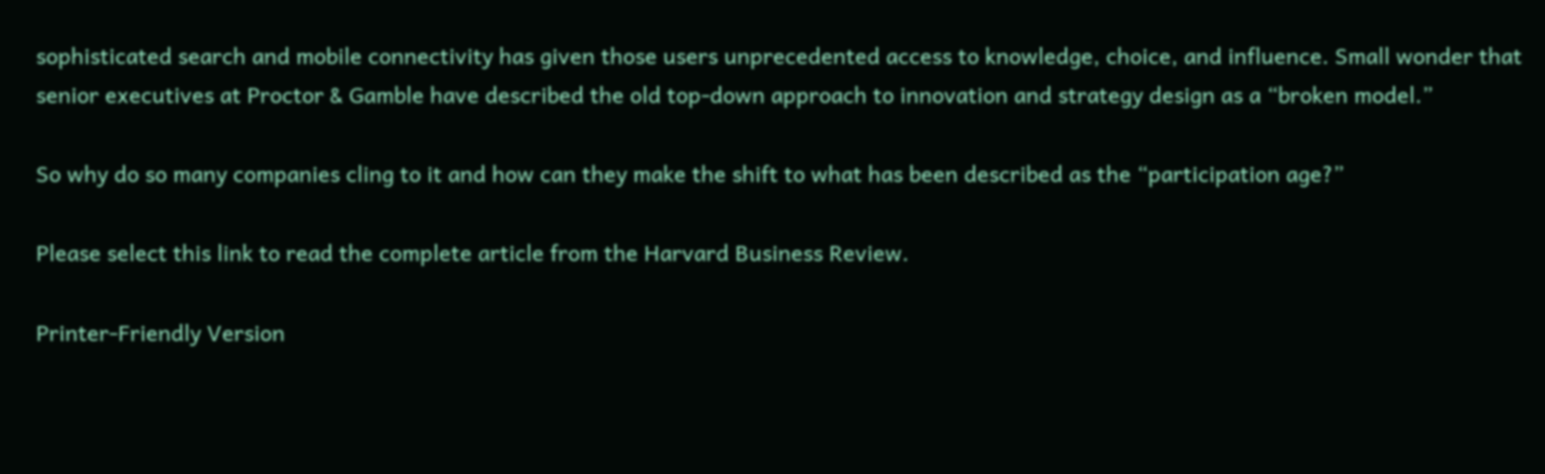sophisticated search and mobile connectivity has given those users unprecedented access to knowledge, choice, and influence. Small wonder that senior executives at Proctor & Gamble have described the old top-down approach to innovation and strategy design as a “broken model.”

So why do so many companies cling to it and how can they make the shift to what has been described as the “participation age?”

Please select this link to read the complete article from the Harvard Business Review.

Printer-Friendly Version